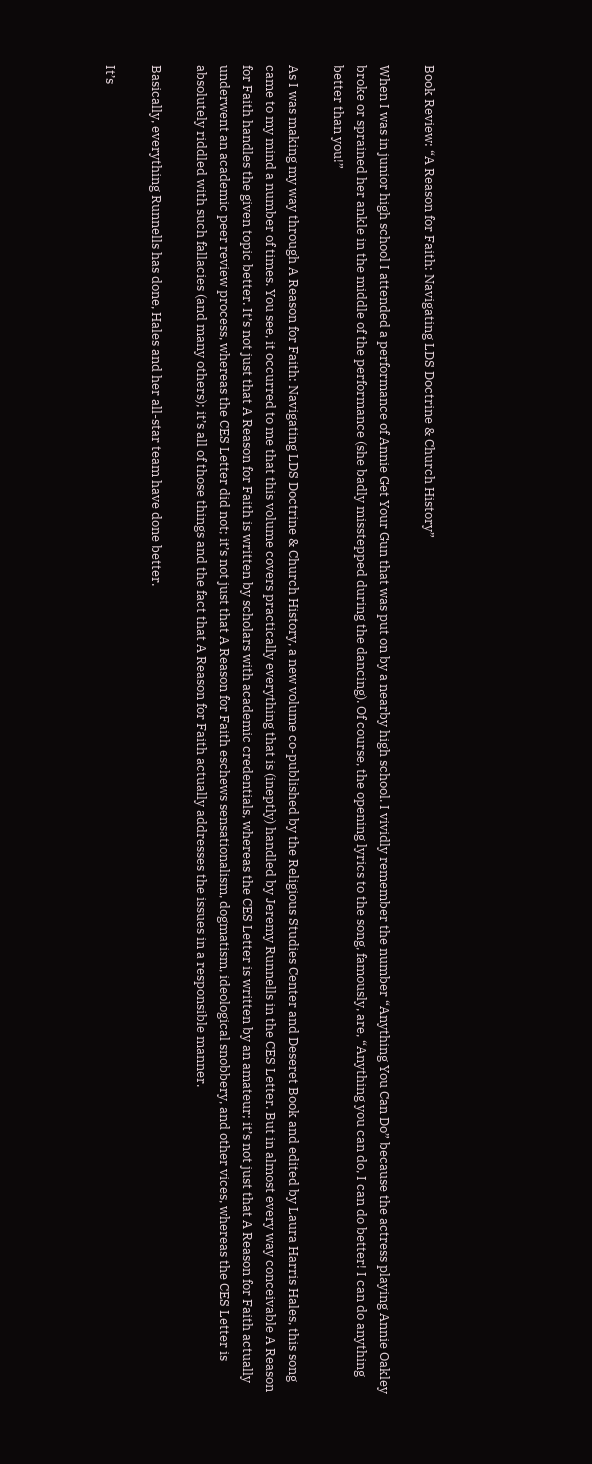Book Review: “A Reason for Faith: Navigating LDS Doctrine & Church History”

When I was in junior high school I attended a performance of Annie Get Your Gun that was put on by a nearby high school. I vividly remember the number “Anything You Can Do” because the actress playing Annie Oakley broke or sprained her ankle in the middle of the performance (she badly misstepped during the dancing). Of course, the opening lyrics to the song, famously, are, “Anything you can do, I can do better! I can do anything better than you!”

As I was making my way through A Reason for Faith: Navigating LDS Doctrine & Church History, a new volume co-published by the Religious Studies Center and Deseret Book and edited by Laura Harris Hales, this song came to my mind a number of times. You see, it occurred to me that this volume covers practically everything that is (ineptly) handled by Jeremy Runnells in the CES Letter. But in almost every way conceivable A Reason for Faith handles the given topic better. It’s not just that A Reason for Faith is written by scholars with academic credentials, whereas the CES Letter is written by an amateur; it’s not just that A Reason for Faith actually underwent an academic peer review process, whereas the CES Letter did not; it’s not just that A Reason for Faith eschews sensationalism, dogmatism, ideological snobbery, and other vices, whereas the CES Letter is absolutely riddled with such fallacies (and many others); it’s all of those things and the fact that A Reason for Faith actually addresses the issues in a responsible manner.

Basically, everything Runnells has done, Hales and her all-star team have done better.

It’s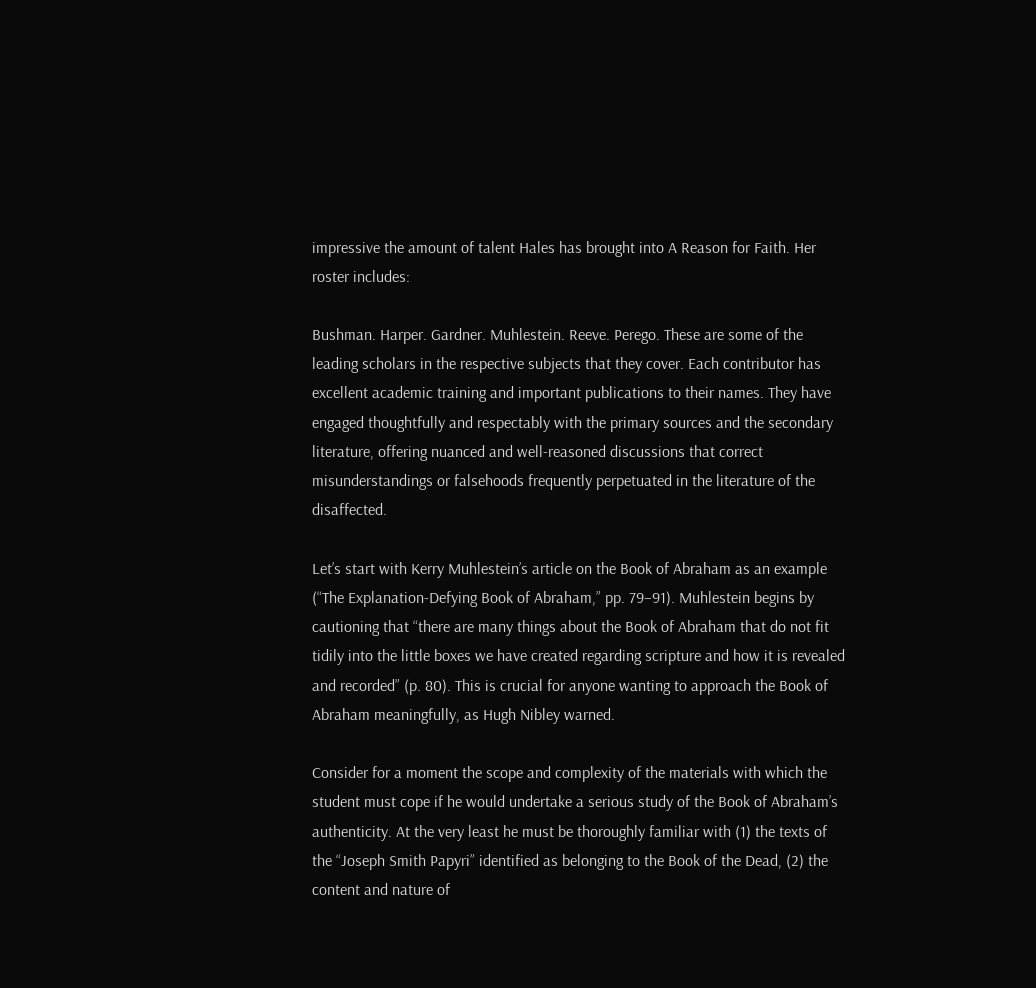impressive the amount of talent Hales has brought into A Reason for Faith. Her roster includes:

Bushman. Harper. Gardner. Muhlestein. Reeve. Perego. These are some of the leading scholars in the respective subjects that they cover. Each contributor has excellent academic training and important publications to their names. They have engaged thoughtfully and respectably with the primary sources and the secondary literature, offering nuanced and well-reasoned discussions that correct misunderstandings or falsehoods frequently perpetuated in the literature of the disaffected.

Let’s start with Kerry Muhlestein’s article on the Book of Abraham as an example (“The Explanation-Defying Book of Abraham,” pp. 79–91). Muhlestein begins by cautioning that “there are many things about the Book of Abraham that do not fit tidily into the little boxes we have created regarding scripture and how it is revealed and recorded” (p. 80). This is crucial for anyone wanting to approach the Book of Abraham meaningfully, as Hugh Nibley warned.

Consider for a moment the scope and complexity of the materials with which the student must cope if he would undertake a serious study of the Book of Abraham’s authenticity. At the very least he must be thoroughly familiar with (1) the texts of the “Joseph Smith Papyri” identified as belonging to the Book of the Dead, (2) the content and nature of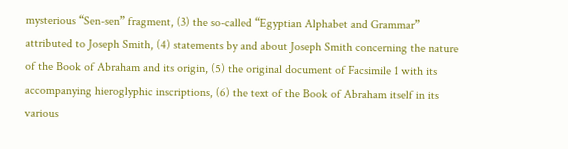mysterious “Sen-sen” fragment, (3) the so-called “Egyptian Alphabet and Grammar” attributed to Joseph Smith, (4) statements by and about Joseph Smith concerning the nature of the Book of Abraham and its origin, (5) the original document of Facsimile 1 with its accompanying hieroglyphic inscriptions, (6) the text of the Book of Abraham itself in its various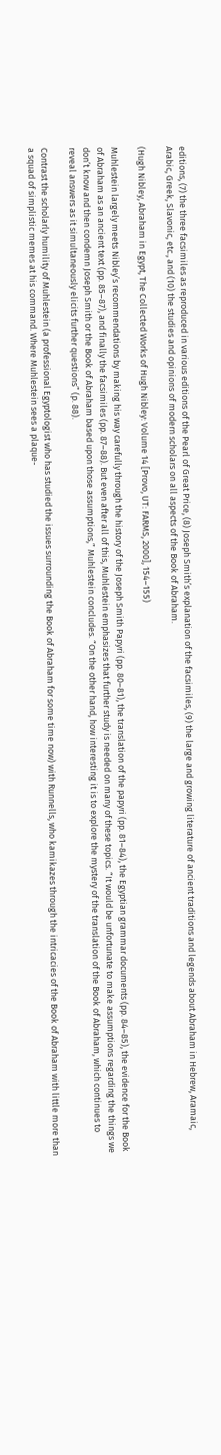editions, (7) the three facsimiles as reproduced in various editions of the Pearl of Great Price, (8) Joseph Smith’s explanation of the facsimiles, (9) the large and growing literature of ancient traditions and legends about Abraham in Hebrew, Aramaic, Arabic, Greek, Slavonic, etc., and (10) the studies and opinions of modern scholars on all aspects of the Book of Abraham.

(Hugh Nibley, Abraham in Egypt, The Collected Works of Hugh Nibley: Volume 14 [Provo, UT: FARMS, 2000], 154–155)

Muhlestein largely meets Nibley’s recommendations by making his way carefully through the history of the Joseph Smith Papyri (pp. 80–81), the translation of the papyri (pp. 81–84), the Egyptian grammar documents (pp. 84–85), the evidence for the Book of Abraham as an ancient text (pp. 85–87), and finally the facsimiles (pp. 87–88). But even after all of this, Muhlestein emphasizes that further study is needed on many of these topics. “It would be unfortunate to make assumptions regarding the things we don’t know and then condemn Joseph Smith or the Book of Abraham based upon those assumptions,” Muhlestein concludes. “On the other hand, how interesting it is to explore the mystery of the translation of the Book of Abraham, which continues to reveal answers as it simultaneously elicits further questions” (p. 88).

Contrast the scholarly humility of Muhlestein (a professional Egyptologist who has studied the issues surrounding the Book of Abraham for some time now) with Runnells, who kamikazes through the intricacies of the Book of Abraham with little more than a squad of simplistic memes at his command. Where Muhlestein sees a plaque-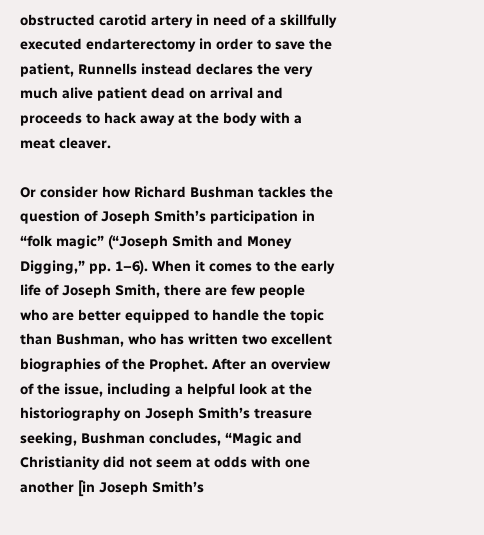obstructed carotid artery in need of a skillfully executed endarterectomy in order to save the patient, Runnells instead declares the very much alive patient dead on arrival and proceeds to hack away at the body with a meat cleaver.

Or consider how Richard Bushman tackles the question of Joseph Smith’s participation in “folk magic” (“Joseph Smith and Money Digging,” pp. 1–6). When it comes to the early life of Joseph Smith, there are few people who are better equipped to handle the topic than Bushman, who has written two excellent biographies of the Prophet. After an overview of the issue, including a helpful look at the historiography on Joseph Smith’s treasure seeking, Bushman concludes, “Magic and Christianity did not seem at odds with one another [in Joseph Smith’s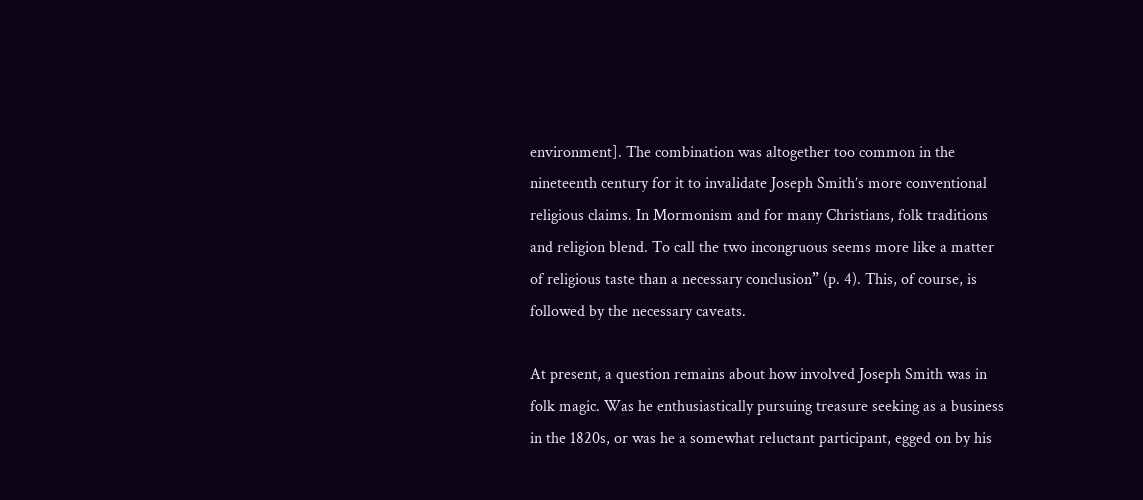environment]. The combination was altogether too common in the nineteenth century for it to invalidate Joseph Smith’s more conventional religious claims. In Mormonism and for many Christians, folk traditions and religion blend. To call the two incongruous seems more like a matter of religious taste than a necessary conclusion” (p. 4). This, of course, is followed by the necessary caveats.

At present, a question remains about how involved Joseph Smith was in folk magic. Was he enthusiastically pursuing treasure seeking as a business in the 1820s, or was he a somewhat reluctant participant, egged on by his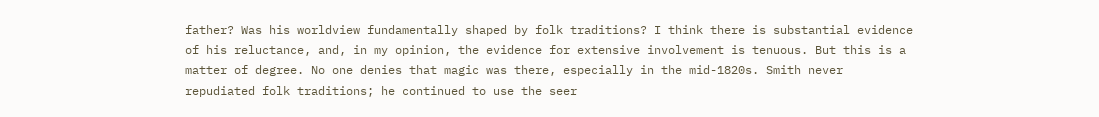father? Was his worldview fundamentally shaped by folk traditions? I think there is substantial evidence of his reluctance, and, in my opinion, the evidence for extensive involvement is tenuous. But this is a matter of degree. No one denies that magic was there, especially in the mid-1820s. Smith never repudiated folk traditions; he continued to use the seer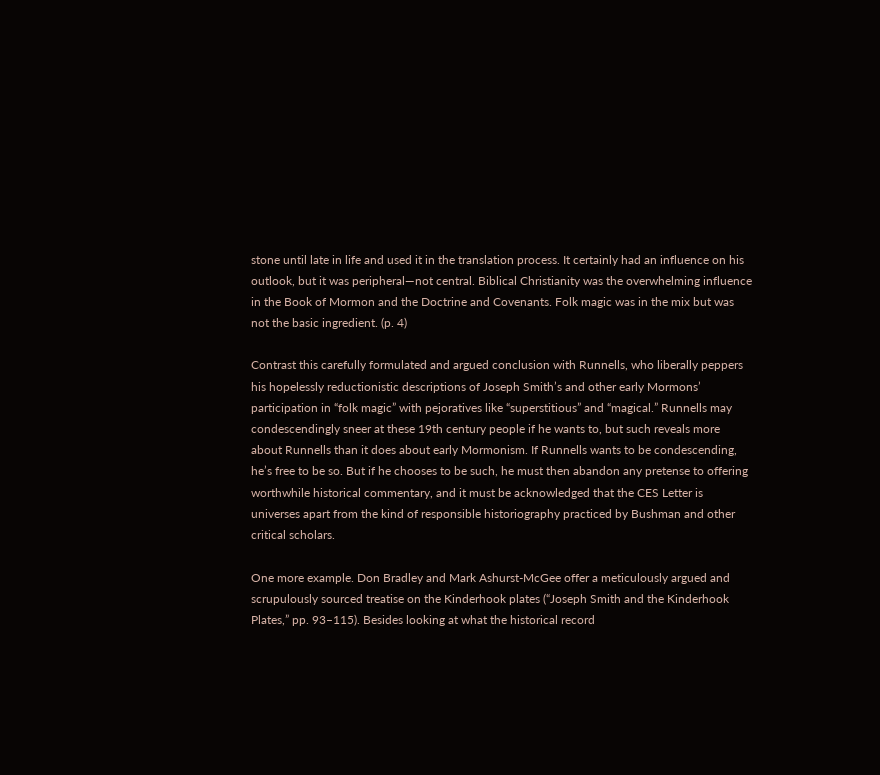stone until late in life and used it in the translation process. It certainly had an influence on his outlook, but it was peripheral—not central. Biblical Christianity was the overwhelming influence in the Book of Mormon and the Doctrine and Covenants. Folk magic was in the mix but was not the basic ingredient. (p. 4)

Contrast this carefully formulated and argued conclusion with Runnells, who liberally peppers his hopelessly reductionistic descriptions of Joseph Smith’s and other early Mormons’ participation in “folk magic” with pejoratives like “superstitious” and “magical.” Runnells may condescendingly sneer at these 19th century people if he wants to, but such reveals more about Runnells than it does about early Mormonism. If Runnells wants to be condescending, he’s free to be so. But if he chooses to be such, he must then abandon any pretense to offering worthwhile historical commentary, and it must be acknowledged that the CES Letter is universes apart from the kind of responsible historiography practiced by Bushman and other critical scholars.

One more example. Don Bradley and Mark Ashurst-McGee offer a meticulously argued and scrupulously sourced treatise on the Kinderhook plates (“Joseph Smith and the Kinderhook Plates,” pp. 93–115). Besides looking at what the historical record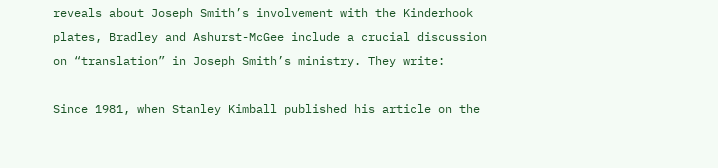reveals about Joseph Smith’s involvement with the Kinderhook plates, Bradley and Ashurst-McGee include a crucial discussion on “translation” in Joseph Smith’s ministry. They write:

Since 1981, when Stanley Kimball published his article on the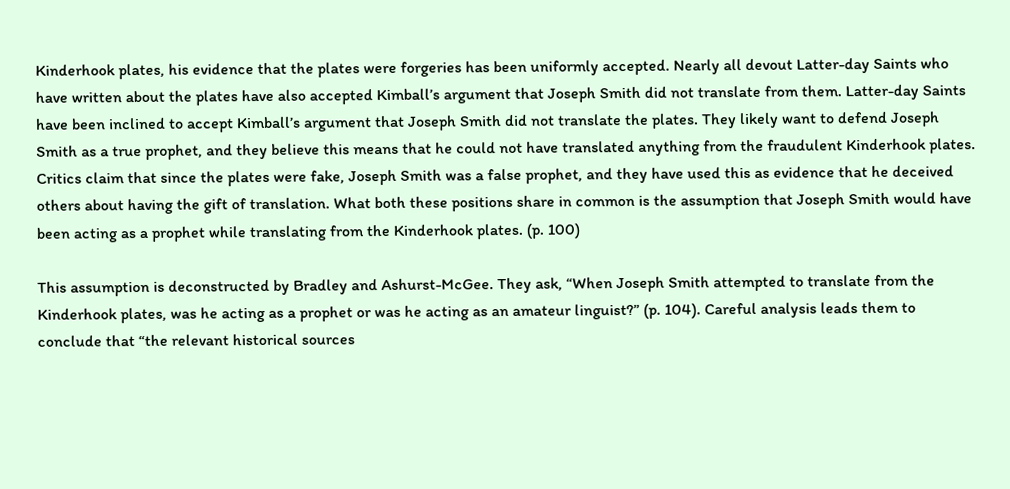Kinderhook plates, his evidence that the plates were forgeries has been uniformly accepted. Nearly all devout Latter-day Saints who have written about the plates have also accepted Kimball’s argument that Joseph Smith did not translate from them. Latter-day Saints have been inclined to accept Kimball’s argument that Joseph Smith did not translate the plates. They likely want to defend Joseph Smith as a true prophet, and they believe this means that he could not have translated anything from the fraudulent Kinderhook plates. Critics claim that since the plates were fake, Joseph Smith was a false prophet, and they have used this as evidence that he deceived others about having the gift of translation. What both these positions share in common is the assumption that Joseph Smith would have been acting as a prophet while translating from the Kinderhook plates. (p. 100)

This assumption is deconstructed by Bradley and Ashurst-McGee. They ask, “When Joseph Smith attempted to translate from the Kinderhook plates, was he acting as a prophet or was he acting as an amateur linguist?” (p. 104). Careful analysis leads them to conclude that “the relevant historical sources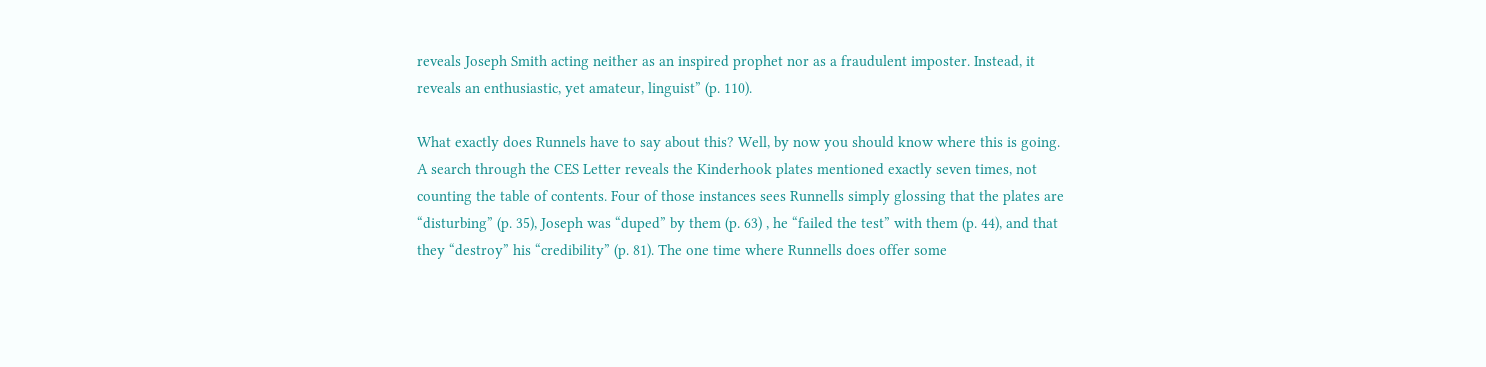reveals Joseph Smith acting neither as an inspired prophet nor as a fraudulent imposter. Instead, it reveals an enthusiastic, yet amateur, linguist” (p. 110).

What exactly does Runnels have to say about this? Well, by now you should know where this is going. A search through the CES Letter reveals the Kinderhook plates mentioned exactly seven times, not counting the table of contents. Four of those instances sees Runnells simply glossing that the plates are “disturbing” (p. 35), Joseph was “duped” by them (p. 63) , he “failed the test” with them (p. 44), and that they “destroy” his “credibility” (p. 81). The one time where Runnells does offer some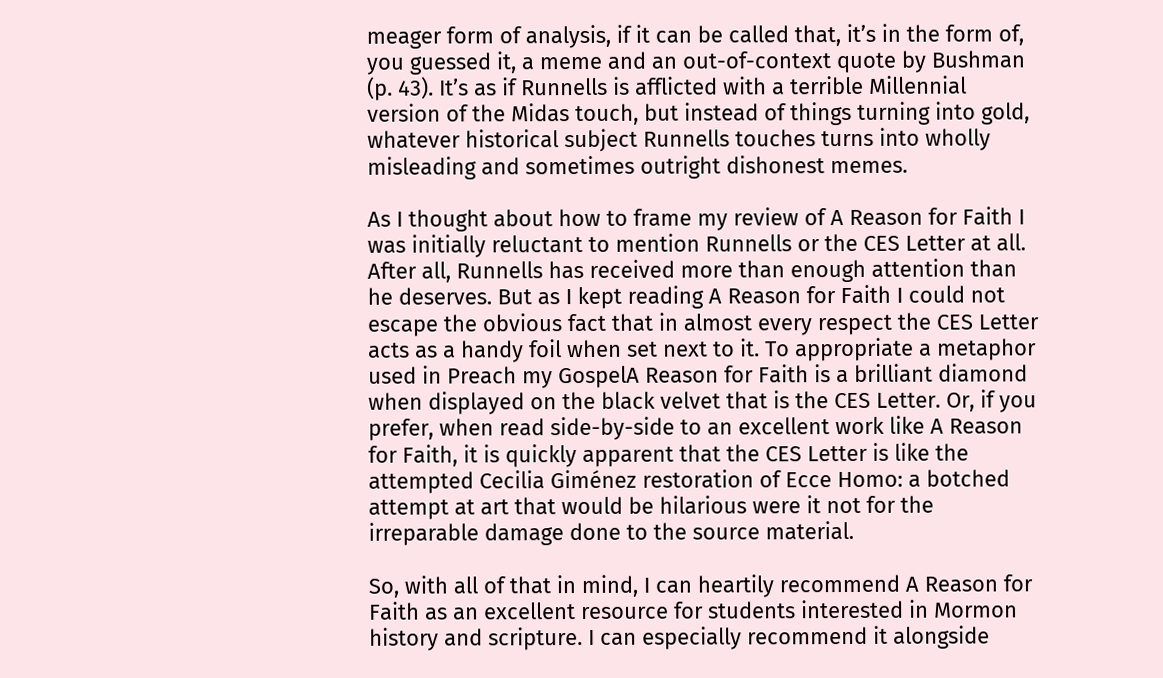meager form of analysis, if it can be called that, it’s in the form of, you guessed it, a meme and an out-of-context quote by Bushman (p. 43). It’s as if Runnells is afflicted with a terrible Millennial version of the Midas touch, but instead of things turning into gold, whatever historical subject Runnells touches turns into wholly misleading and sometimes outright dishonest memes.

As I thought about how to frame my review of A Reason for Faith I was initially reluctant to mention Runnells or the CES Letter at all. After all, Runnells has received more than enough attention than he deserves. But as I kept reading A Reason for Faith I could not escape the obvious fact that in almost every respect the CES Letter acts as a handy foil when set next to it. To appropriate a metaphor used in Preach my GospelA Reason for Faith is a brilliant diamond when displayed on the black velvet that is the CES Letter. Or, if you prefer, when read side-by-side to an excellent work like A Reason for Faith, it is quickly apparent that the CES Letter is like the attempted Cecilia Giménez restoration of Ecce Homo: a botched attempt at art that would be hilarious were it not for the irreparable damage done to the source material.

So, with all of that in mind, I can heartily recommend A Reason for Faith as an excellent resource for students interested in Mormon history and scripture. I can especially recommend it alongside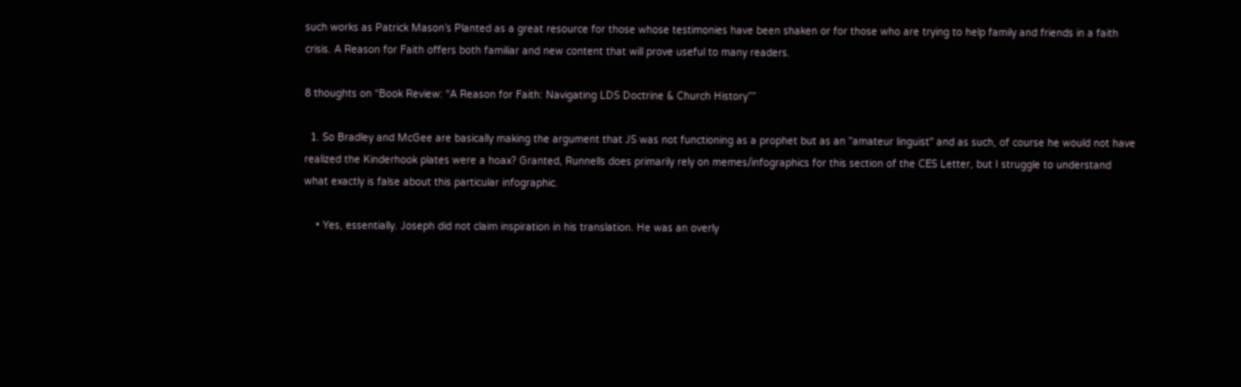such works as Patrick Mason’s Planted as a great resource for those whose testimonies have been shaken or for those who are trying to help family and friends in a faith crisis. A Reason for Faith offers both familiar and new content that will prove useful to many readers.

8 thoughts on “Book Review: “A Reason for Faith: Navigating LDS Doctrine & Church History””

  1. So Bradley and McGee are basically making the argument that JS was not functioning as a prophet but as an "amateur linguist" and as such, of course he would not have realized the Kinderhook plates were a hoax? Granted, Runnells does primarily rely on memes/infographics for this section of the CES Letter, but I struggle to understand what exactly is false about this particular infographic.

    • Yes, essentially. Joseph did not claim inspiration in his translation. He was an overly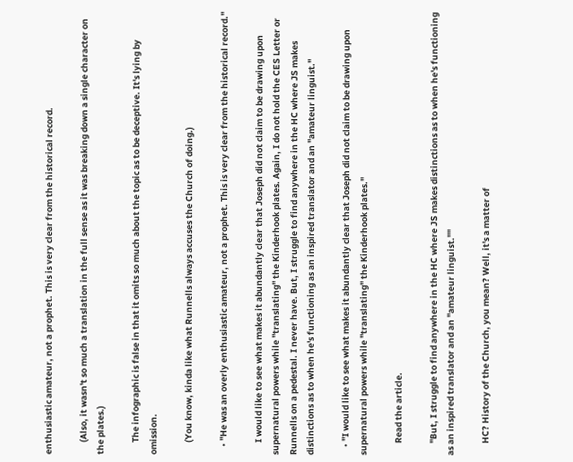enthusiastic amateur, not a prophet. This is very clear from the historical record.

      (Also, it wasn't so much a translation in the full sense as it was breaking down a single character on the plates.)

      The infographic is false in that it omits so much about the topic as to be deceptive. It's lying by omission.

      (You know, kinda like what Runnells always accuses the Church of doing.)

    • "He was an overly enthusiastic amateur, not a prophet. This is very clear from the historical record."

      I would like to see what makes it abundantly clear that Joseph did not claim to be drawing upon supernatural powers while "translating" the Kinderhook plates. Again, I do not hold the CES Letter or Runnells on a pedestal. I never have. But, I struggle to find anywhere in the HC where JS makes distinctions as to when he's functioning as an inspired translator and an "amateur linguist."

    • "I would like to see what makes it abundantly clear that Joseph did not claim to be drawing upon supernatural powers while "translating" the Kinderhook plates."

      Read the article.

      "But, I struggle to find anywhere in the HC where JS makes distinctions as to when he's functioning as an inspired translator and an "amateur linguist.""

      HC? History of the Church, you mean? Well, it's a matter of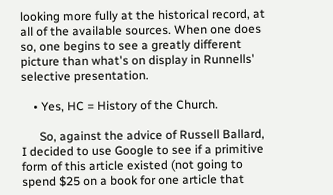looking more fully at the historical record, at all of the available sources. When one does so, one begins to see a greatly different picture than what's on display in Runnells' selective presentation.

    • Yes, HC = History of the Church.

      So, against the advice of Russell Ballard, I decided to use Google to see if a primitive form of this article existed (not going to spend $25 on a book for one article that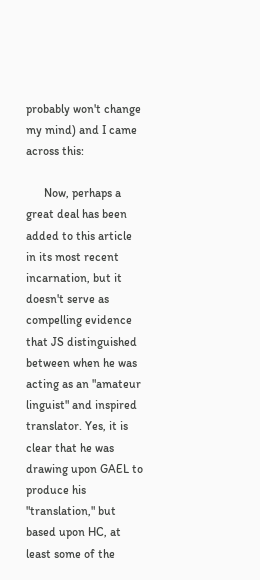probably won't change my mind) and I came across this:

      Now, perhaps a great deal has been added to this article in its most recent incarnation, but it doesn't serve as compelling evidence that JS distinguished between when he was acting as an "amateur linguist" and inspired translator. Yes, it is clear that he was drawing upon GAEL to produce his "translation," but based upon HC, at least some of the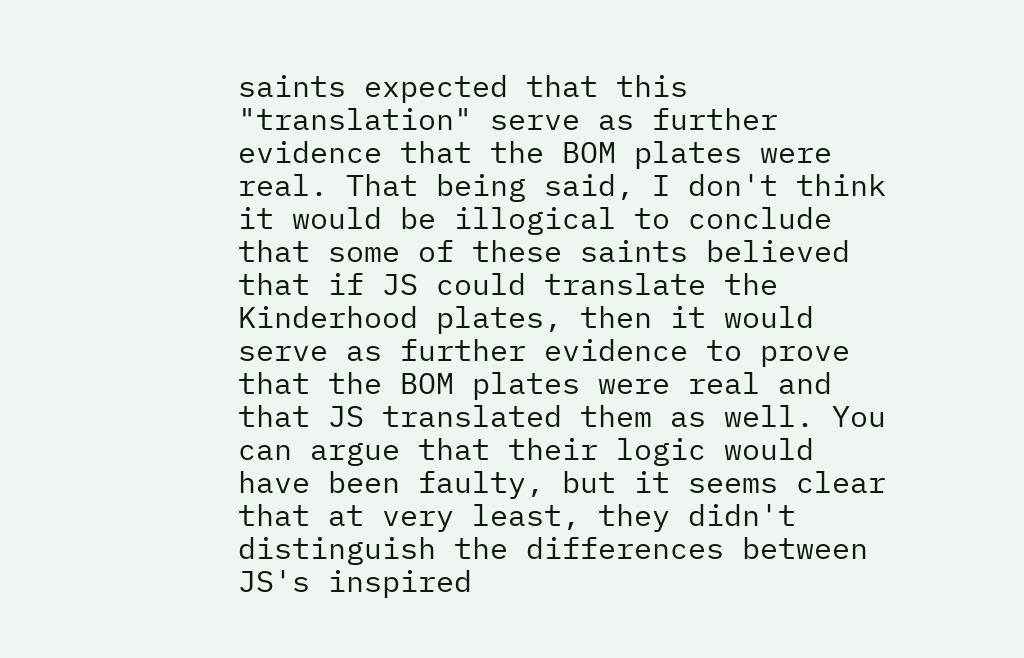saints expected that this "translation" serve as further evidence that the BOM plates were real. That being said, I don't think it would be illogical to conclude that some of these saints believed that if JS could translate the Kinderhood plates, then it would serve as further evidence to prove that the BOM plates were real and that JS translated them as well. You can argue that their logic would have been faulty, but it seems clear that at very least, they didn't distinguish the differences between JS's inspired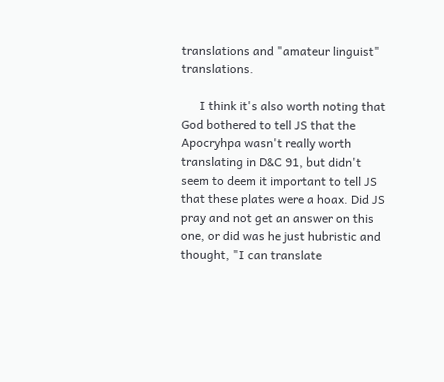translations and "amateur linguist" translations.

      I think it's also worth noting that God bothered to tell JS that the Apocryhpa wasn't really worth translating in D&C 91, but didn't seem to deem it important to tell JS that these plates were a hoax. Did JS pray and not get an answer on this one, or did was he just hubristic and thought, "I can translate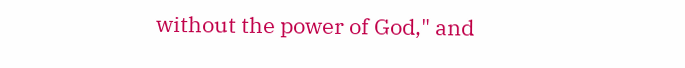without the power of God," and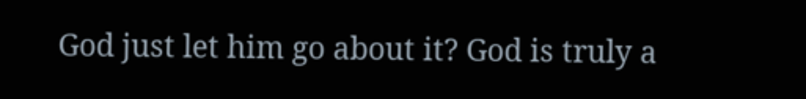God just let him go about it? God is truly a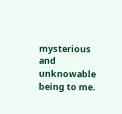mysterious and unknowable being to me.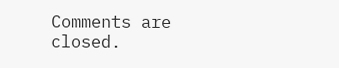Comments are closed.